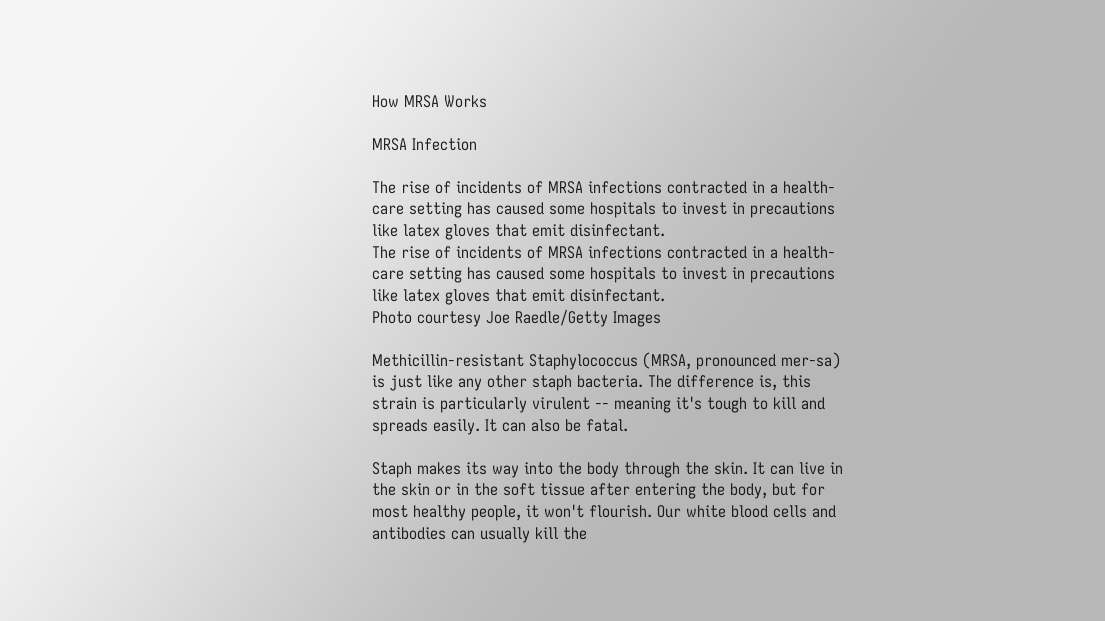How MRSA Works

MRSA Infection

The rise of incidents of MRSA infections contracted in a health-care setting has caused some hospitals to invest in precautions like latex gloves that emit disinfectant.
The rise of incidents of MRSA infections contracted in a health-care setting has caused some hospitals to invest in precautions like latex gloves that emit disinfectant.
Photo courtesy Joe Raedle/Getty Images

Methicillin-resistant Staphylococcus (MRSA, pronounced mer-sa) is just like any other staph bacteria. The difference is, this strain is particularly virulent -- meaning it's tough to kill and spreads easily. It can also be fatal.

Staph makes its way into the body through the skin. It can live in the skin or in the soft tissue after entering the body, but for most healthy people, it won't flourish. Our white blood cells and antibodies can usually kill the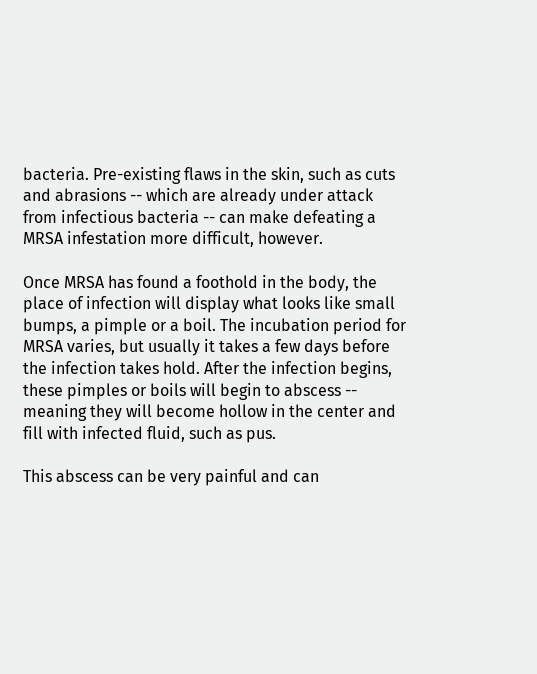bacteria. Pre-existing flaws in the skin, such as cuts and abrasions -- which are already under attack from infectious bacteria -- can make defeating a MRSA infestation more difficult, however.

Once MRSA has found a foothold in the body, the place of infection will display what looks like small bumps, a pimple or a boil. The incubation period for MRSA varies, but usually it takes a few days before the infection takes hold. After the infection begins, these pimples or boils will begin to abscess -- meaning they will become hollow in the center and fill with infected fluid, such as pus.

This abscess can be very painful and can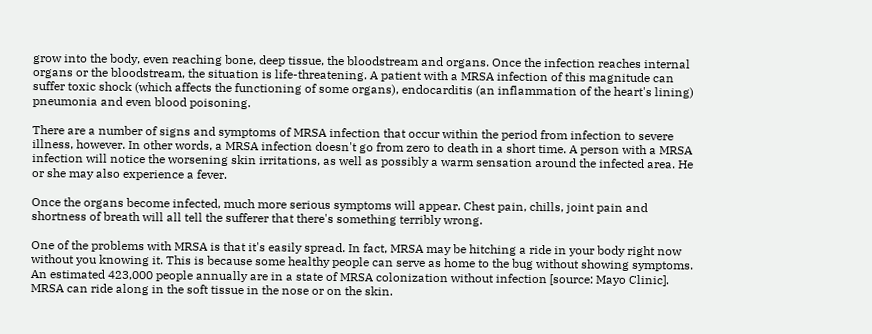grow into the body, even reaching bone, deep tissue, the bloodstream and organs. Once the infection reaches internal organs or the bloodstream, the situation is life-threatening. A patient with a MRSA infection of this magnitude can suffer toxic shock (which affects the functioning of some organs), endocarditis (an inflammation of the heart's lining) pneumonia and even blood poisoning.

There are a number of signs and symptoms of MRSA infection that occur within the period from infection to severe illness, however. In other words, a MRSA infection doesn't go from zero to death in a short time. A person with a MRSA infection will notice the worsening skin irritations, as well as possibly a warm sensation around the infected area. He or she may also experience a fever.

Once the organs become infected, much more serious symptoms will appear. Chest pain, chills, joint pain and shortness of breath will all tell the sufferer that there's something terribly wrong.

One of the problems with MRSA is that it's easily spread. In fact, MRSA may be hitching a ride in your body right now without you knowing it. This is because some healthy people can serve as home to the bug without showing symptoms. An estimated 423,000 people annually are in a state of MRSA colonization without infection [source: Mayo Clinic]. MRSA can ride along in the soft tissue in the nose or on the skin.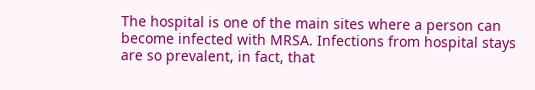The hospital is one of the main sites where a person can become infected with MRSA. Infections from hospital stays are so prevalent, in fact, that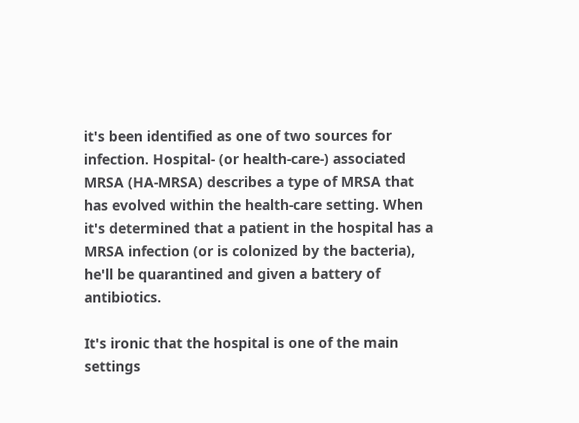it's been identified as one of two sources for infection. Hospital- (or health-care-) associated MRSA (HA-MRSA) describes a type of MRSA that has evolved within the health-care setting. When it's determined that a patient in the hospital has a MRSA infection (or is colonized by the bacteria), he'll be quarantined and given a battery of antibiotics.

It's ironic that the hospital is one of the main settings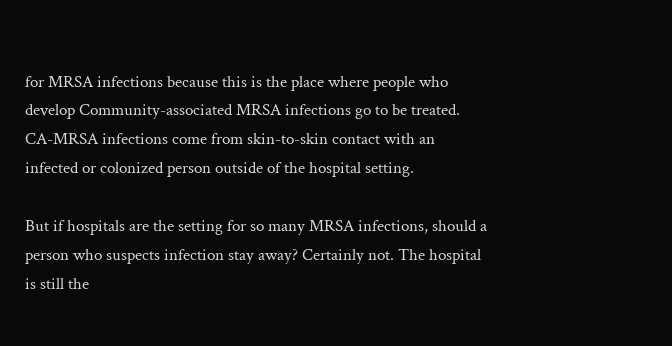for MRSA infections because this is the place where people who develop Community-associated MRSA infections go to be treated. CA-MRSA infections come from skin-to-skin contact with an infected or colonized person outside of the hospital setting.

But if hospitals are the setting for so many MRSA infections, should a person who suspects infection stay away? Certainly not. The hospital is still the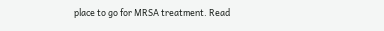place to go for MRSA treatment. Read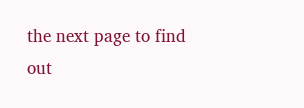the next page to find out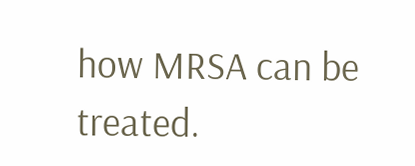how MRSA can be treated.